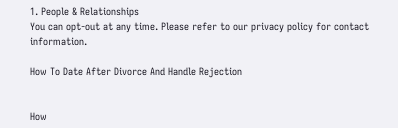1. People & Relationships
You can opt-out at any time. Please refer to our privacy policy for contact information.

How To Date After Divorce And Handle Rejection


How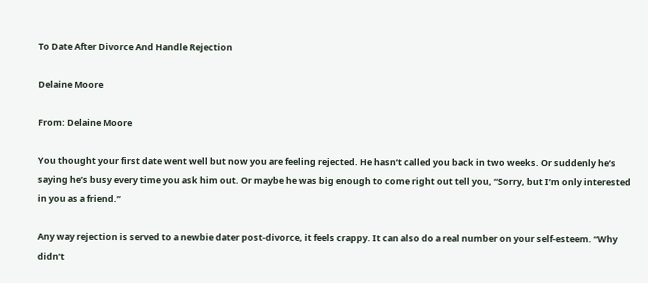To Date After Divorce And Handle Rejection

Delaine Moore

From: Delaine Moore

You thought your first date went well but now you are feeling rejected. He hasn’t called you back in two weeks. Or suddenly he’s saying he’s busy every time you ask him out. Or maybe he was big enough to come right out tell you, “Sorry, but I’m only interested in you as a friend.”

Any way rejection is served to a newbie dater post-divorce, it feels crappy. It can also do a real number on your self-esteem. “Why didn’t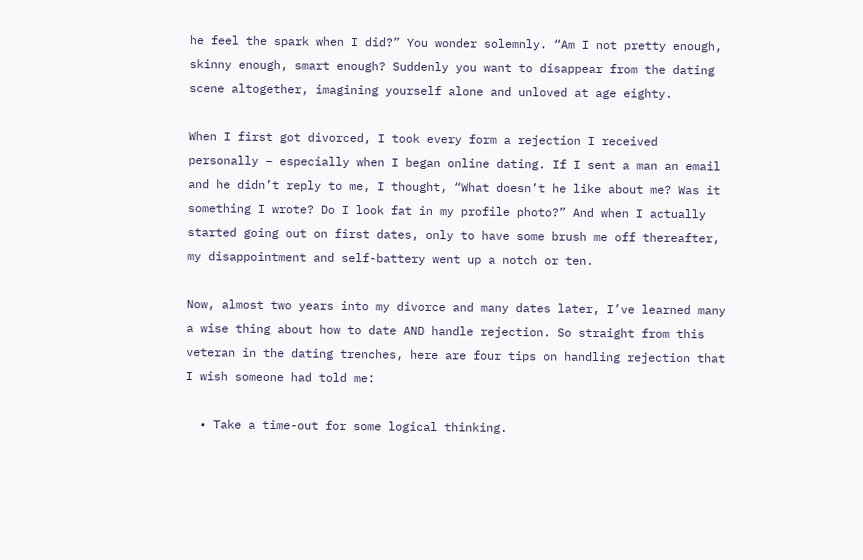he feel the spark when I did?” You wonder solemnly. “Am I not pretty enough, skinny enough, smart enough? Suddenly you want to disappear from the dating scene altogether, imagining yourself alone and unloved at age eighty.

When I first got divorced, I took every form a rejection I received personally – especially when I began online dating. If I sent a man an email and he didn’t reply to me, I thought, “What doesn’t he like about me? Was it something I wrote? Do I look fat in my profile photo?” And when I actually started going out on first dates, only to have some brush me off thereafter, my disappointment and self-battery went up a notch or ten.

Now, almost two years into my divorce and many dates later, I’ve learned many a wise thing about how to date AND handle rejection. So straight from this veteran in the dating trenches, here are four tips on handling rejection that I wish someone had told me:

  • Take a time-out for some logical thinking.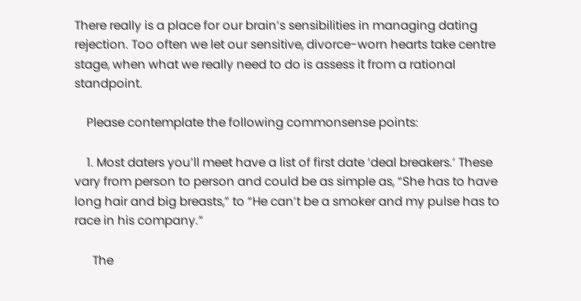There really is a place for our brain’s sensibilities in managing dating rejection. Too often we let our sensitive, divorce-worn hearts take centre stage, when what we really need to do is assess it from a rational standpoint.

    Please contemplate the following commonsense points:

    1. Most daters you’ll meet have a list of first date ‘deal breakers.’ These vary from person to person and could be as simple as, “She has to have long hair and big breasts,” to “He can’t be a smoker and my pulse has to race in his company.”

      The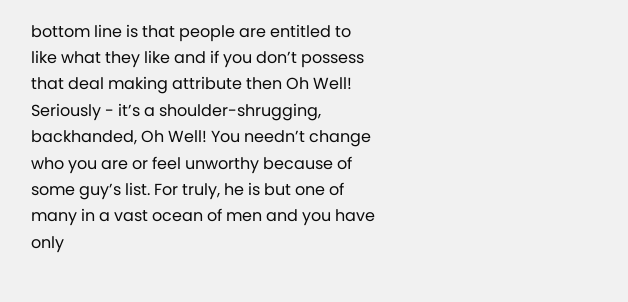bottom line is that people are entitled to like what they like and if you don’t possess that deal making attribute then Oh Well! Seriously - it’s a shoulder-shrugging, backhanded, Oh Well! You needn’t change who you are or feel unworthy because of some guy’s list. For truly, he is but one of many in a vast ocean of men and you have only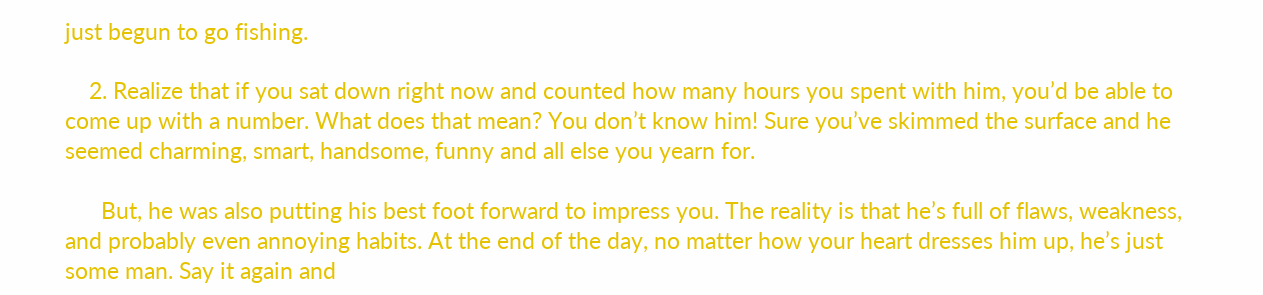just begun to go fishing.

    2. Realize that if you sat down right now and counted how many hours you spent with him, you’d be able to come up with a number. What does that mean? You don’t know him! Sure you’ve skimmed the surface and he seemed charming, smart, handsome, funny and all else you yearn for.

      But, he was also putting his best foot forward to impress you. The reality is that he’s full of flaws, weakness, and probably even annoying habits. At the end of the day, no matter how your heart dresses him up, he’s just some man. Say it again and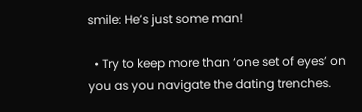smile: He’s just some man!

  • Try to keep more than ‘one set of eyes’ on you as you navigate the dating trenches.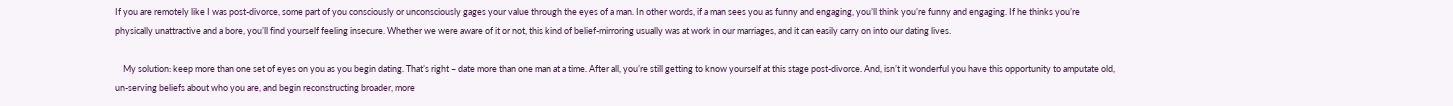If you are remotely like I was post-divorce, some part of you consciously or unconsciously gages your value through the eyes of a man. In other words, if a man sees you as funny and engaging, you’ll think you’re funny and engaging. If he thinks you’re physically unattractive and a bore, you’ll find yourself feeling insecure. Whether we were aware of it or not, this kind of belief-mirroring usually was at work in our marriages, and it can easily carry on into our dating lives.

    My solution: keep more than one set of eyes on you as you begin dating. That’s right – date more than one man at a time. After all, you’re still getting to know yourself at this stage post-divorce. And, isn’t it wonderful you have this opportunity to amputate old, un-serving beliefs about who you are, and begin reconstructing broader, more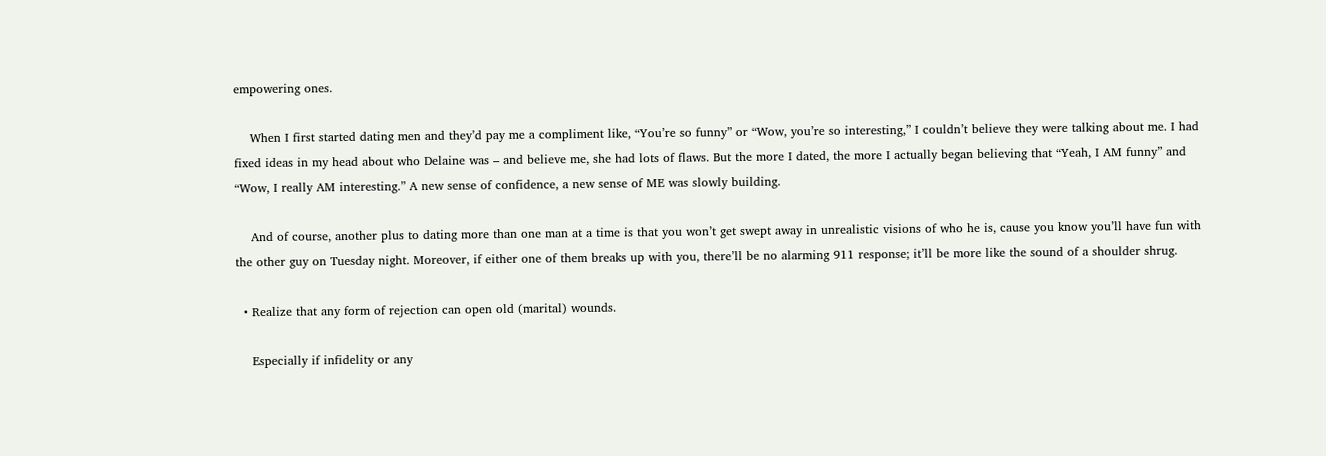empowering ones.

    When I first started dating men and they’d pay me a compliment like, “You’re so funny” or “Wow, you’re so interesting,” I couldn’t believe they were talking about me. I had fixed ideas in my head about who Delaine was – and believe me, she had lots of flaws. But the more I dated, the more I actually began believing that “Yeah, I AM funny” and “Wow, I really AM interesting.” A new sense of confidence, a new sense of ME was slowly building.

    And of course, another plus to dating more than one man at a time is that you won’t get swept away in unrealistic visions of who he is, cause you know you’ll have fun with the other guy on Tuesday night. Moreover, if either one of them breaks up with you, there’ll be no alarming 911 response; it’ll be more like the sound of a shoulder shrug.

  • Realize that any form of rejection can open old (marital) wounds.

    Especially if infidelity or any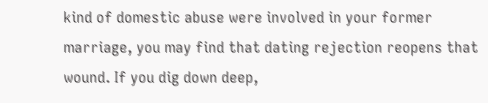kind of domestic abuse were involved in your former marriage, you may find that dating rejection reopens that wound. If you dig down deep,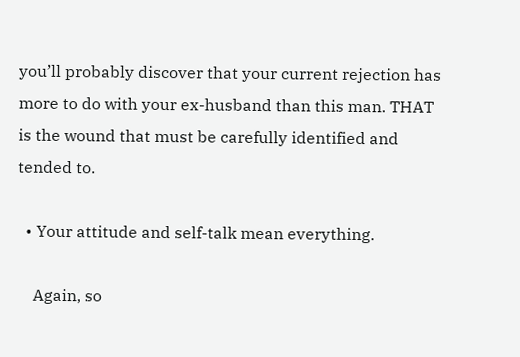you’ll probably discover that your current rejection has more to do with your ex-husband than this man. THAT is the wound that must be carefully identified and tended to.

  • Your attitude and self-talk mean everything.

    Again, so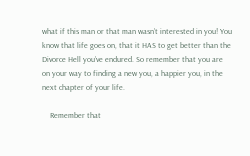what if this man or that man wasn’t interested in you! You know that life goes on, that it HAS to get better than the Divorce Hell you’ve endured. So remember that you are on your way to finding a new you, a happier you, in the next chapter of your life.

    Remember that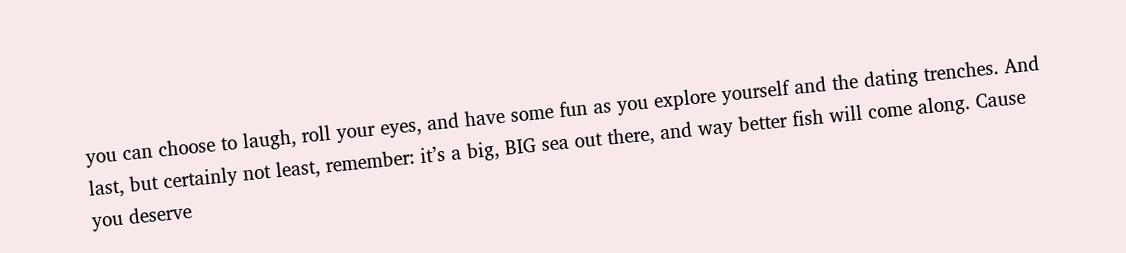you can choose to laugh, roll your eyes, and have some fun as you explore yourself and the dating trenches. And last, but certainly not least, remember: it’s a big, BIG sea out there, and way better fish will come along. Cause you deserve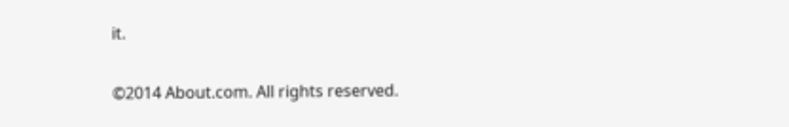it.

©2014 About.com. All rights reserved.